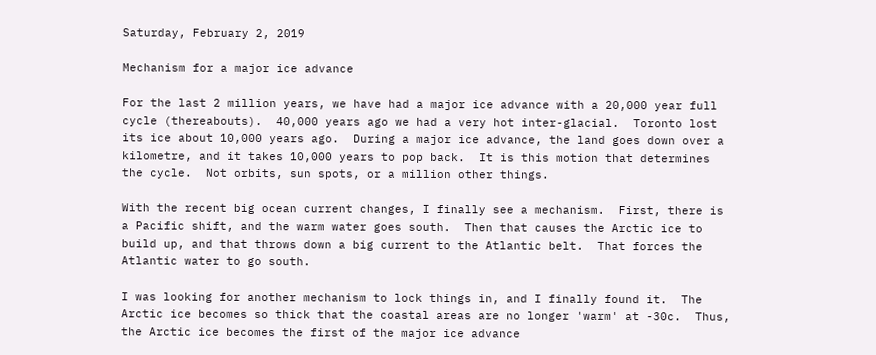Saturday, February 2, 2019

Mechanism for a major ice advance

For the last 2 million years, we have had a major ice advance with a 20,000 year full cycle (thereabouts).  40,000 years ago we had a very hot inter-glacial.  Toronto lost its ice about 10,000 years ago.  During a major ice advance, the land goes down over a kilometre, and it takes 10,000 years to pop back.  It is this motion that determines the cycle.  Not orbits, sun spots, or a million other things.

With the recent big ocean current changes, I finally see a mechanism.  First, there is a Pacific shift, and the warm water goes south.  Then that causes the Arctic ice to build up, and that throws down a big current to the Atlantic belt.  That forces the Atlantic water to go south.

I was looking for another mechanism to lock things in, and I finally found it.  The Arctic ice becomes so thick that the coastal areas are no longer 'warm' at -30c.  Thus, the Arctic ice becomes the first of the major ice advance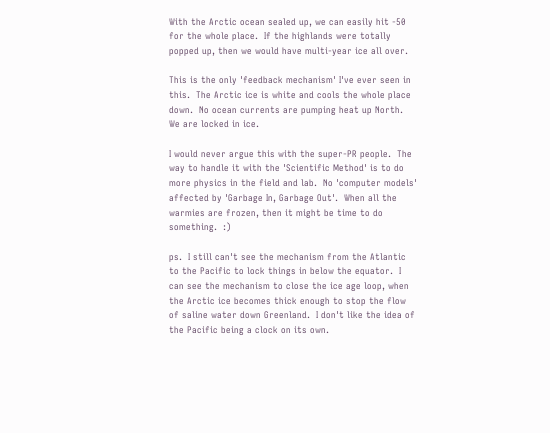With the Arctic ocean sealed up, we can easily hit -50 for the whole place.  If the highlands were totally popped up, then we would have multi-year ice all over.

This is the only 'feedback mechanism' I've ever seen in this.  The Arctic ice is white and cools the whole place down.  No ocean currents are pumping heat up North.  We are locked in ice.

I would never argue this with the super-PR people.  The way to handle it with the 'Scientific Method' is to do more physics in the field and lab.  No 'computer models' affected by 'Garbage In, Garbage Out'.  When all the warmies are frozen, then it might be time to do something.  :)

ps.  I still can't see the mechanism from the Atlantic to the Pacific to lock things in below the equator.  I can see the mechanism to close the ice age loop, when the Arctic ice becomes thick enough to stop the flow of saline water down Greenland.  I don't like the idea of the Pacific being a clock on its own.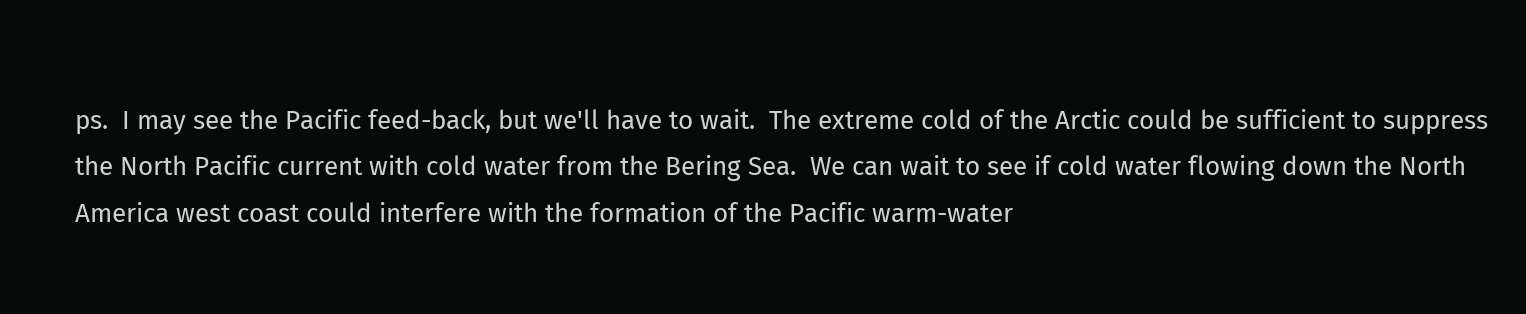ps.  I may see the Pacific feed-back, but we'll have to wait.  The extreme cold of the Arctic could be sufficient to suppress the North Pacific current with cold water from the Bering Sea.  We can wait to see if cold water flowing down the North America west coast could interfere with the formation of the Pacific warm-water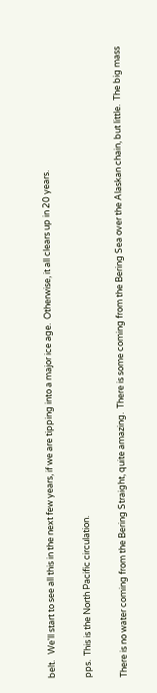belt.   We'll start to see all this in the next few years, if we are tipping into a major ice age.  Otherwise, it all clears up in 20 years.

pps.  This is the North Pacific circulation.

There is no water coming from the Bering Straight, quite amazing.  There is some coming from the Bering Sea over the Alaskan chain, but little.  The big mass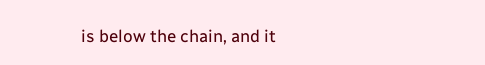is below the chain, and it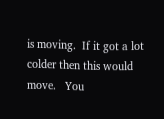is moving.  If it got a lot colder then this would move.   You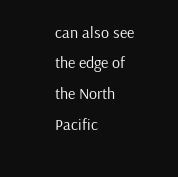can also see the edge of the North Pacific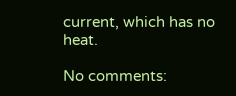current, which has no heat.

No comments: